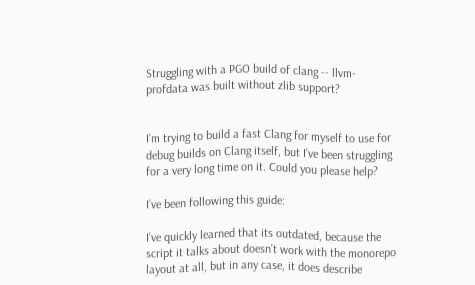Struggling with a PGO build of clang -- llvm-profdata was built without zlib support?


I’m trying to build a fast Clang for myself to use for debug builds on Clang itself, but I’ve been struggling for a very long time on it. Could you please help?

I’ve been following this guide:

I’ve quickly learned that its outdated, because the script it talks about doesn’t work with the monorepo layout at all, but in any case, it does describe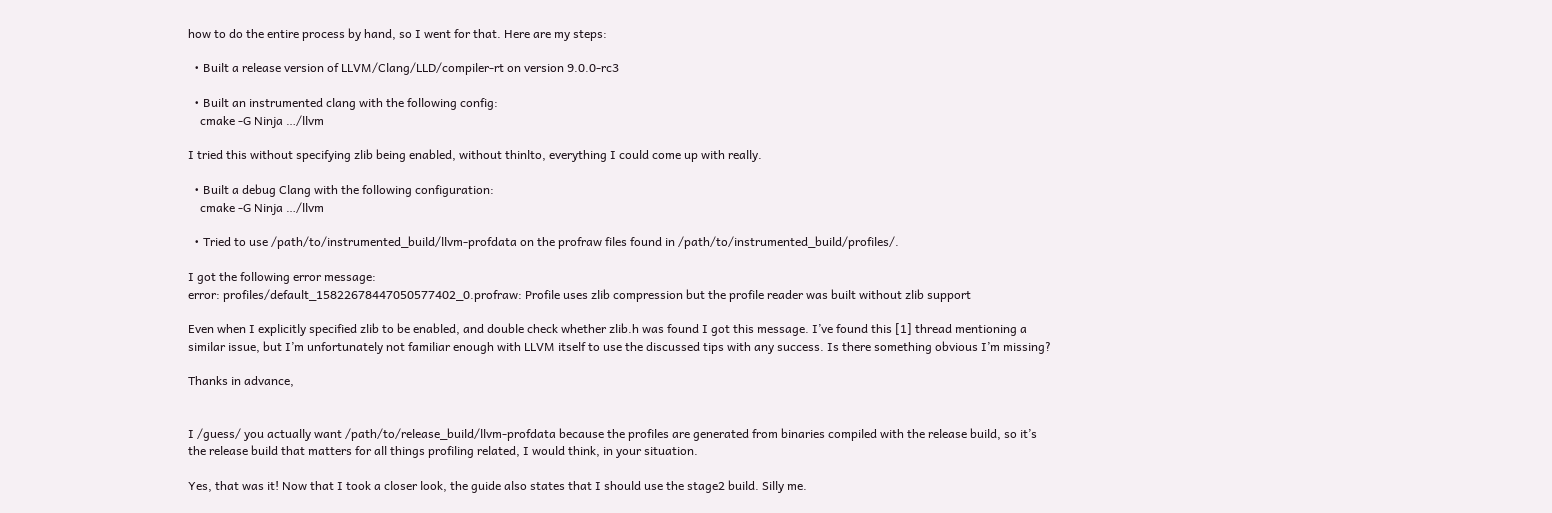how to do the entire process by hand, so I went for that. Here are my steps:

  • Built a release version of LLVM/Clang/LLD/compiler-rt on version 9.0.0-rc3

  • Built an instrumented clang with the following config:
    cmake -G Ninja …/llvm

I tried this without specifying zlib being enabled, without thinlto, everything I could come up with really.

  • Built a debug Clang with the following configuration:
    cmake -G Ninja …/llvm

  • Tried to use /path/to/instrumented_build/llvm-profdata on the profraw files found in /path/to/instrumented_build/profiles/.

I got the following error message:
error: profiles/default_15822678447050577402_0.profraw: Profile uses zlib compression but the profile reader was built without zlib support

Even when I explicitly specified zlib to be enabled, and double check whether zlib.h was found I got this message. I’ve found this [1] thread mentioning a similar issue, but I’m unfortunately not familiar enough with LLVM itself to use the discussed tips with any success. Is there something obvious I’m missing?

Thanks in advance,


I /guess/ you actually want /path/to/release_build/llvm-profdata because the profiles are generated from binaries compiled with the release build, so it’s the release build that matters for all things profiling related, I would think, in your situation.

Yes, that was it! Now that I took a closer look, the guide also states that I should use the stage2 build. Silly me.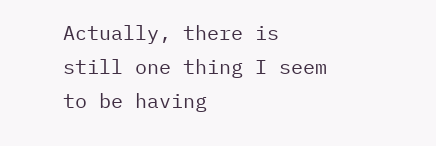Actually, there is still one thing I seem to be having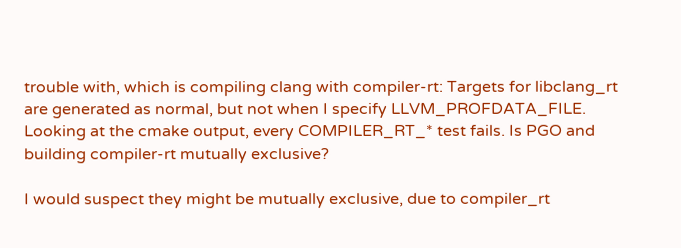trouble with, which is compiling clang with compiler-rt: Targets for libclang_rt are generated as normal, but not when I specify LLVM_PROFDATA_FILE. Looking at the cmake output, every COMPILER_RT_* test fails. Is PGO and building compiler-rt mutually exclusive?

I would suspect they might be mutually exclusive, due to compiler_rt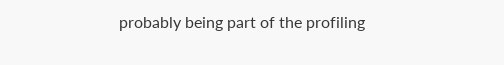probably being part of the profiling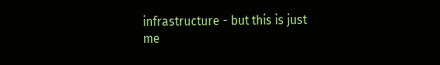infrastructure - but this is just
me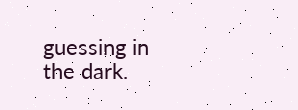guessing in the dark.